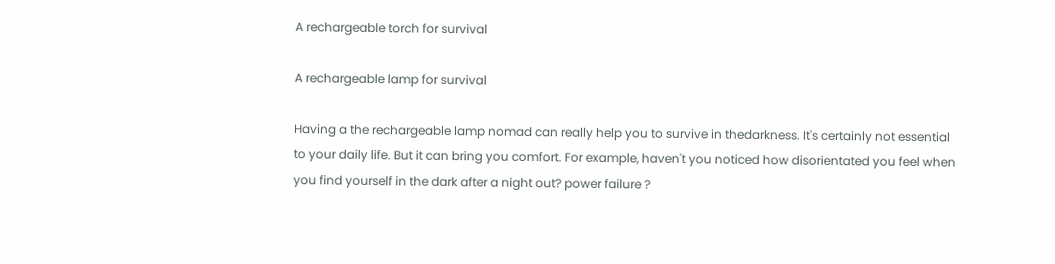A rechargeable torch for survival

A rechargeable lamp for survival

Having a the rechargeable lamp nomad can really help you to survive in thedarkness. It's certainly not essential to your daily life. But it can bring you comfort. For example, haven't you noticed how disorientated you feel when you find yourself in the dark after a night out? power failure ?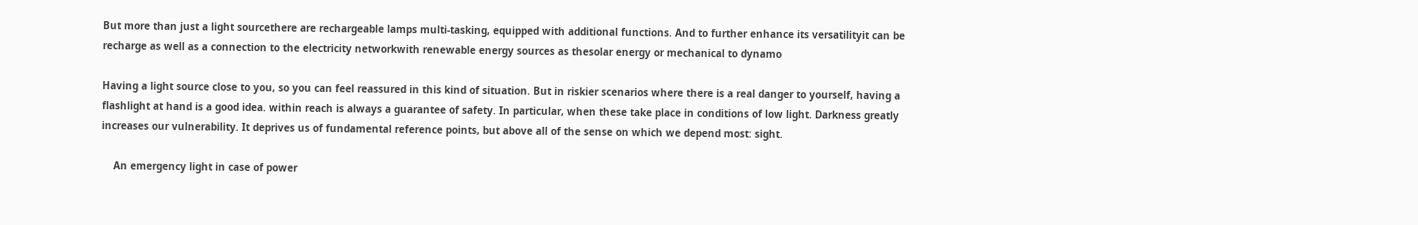But more than just a light sourcethere are rechargeable lamps multi-tasking, equipped with additional functions. And to further enhance its versatilityit can be recharge as well as a connection to the electricity networkwith renewable energy sources as thesolar energy or mechanical to dynamo

Having a light source close to you, so you can feel reassured in this kind of situation. But in riskier scenarios where there is a real danger to yourself, having a flashlight at hand is a good idea. within reach is always a guarantee of safety. In particular, when these take place in conditions of low light. Darkness greatly increases our vulnerability. It deprives us of fundamental reference points, but above all of the sense on which we depend most: sight.

    An emergency light in case of power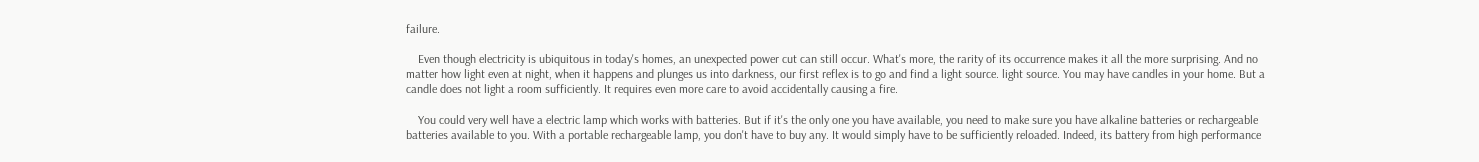failure.

    Even though electricity is ubiquitous in today's homes, an unexpected power cut can still occur. What's more, the rarity of its occurrence makes it all the more surprising. And no matter how light even at night, when it happens and plunges us into darkness, our first reflex is to go and find a light source. light source. You may have candles in your home. But a candle does not light a room sufficiently. It requires even more care to avoid accidentally causing a fire.

    You could very well have a electric lamp which works with batteries. But if it's the only one you have available, you need to make sure you have alkaline batteries or rechargeable batteries available to you. With a portable rechargeable lamp, you don't have to buy any. It would simply have to be sufficiently reloaded. Indeed, its battery from high performance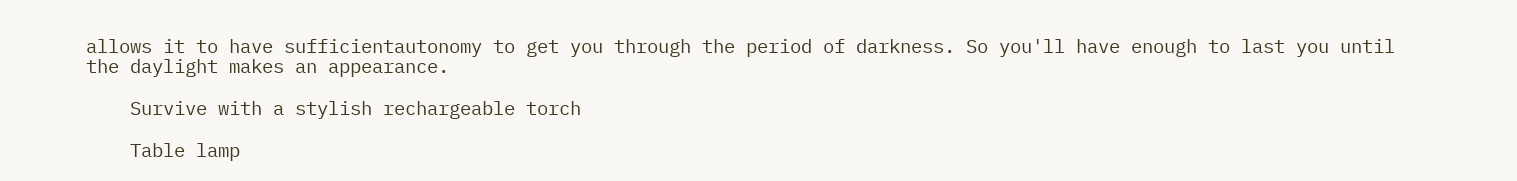allows it to have sufficientautonomy to get you through the period of darkness. So you'll have enough to last you until the daylight makes an appearance.

    Survive with a stylish rechargeable torch

    Table lamp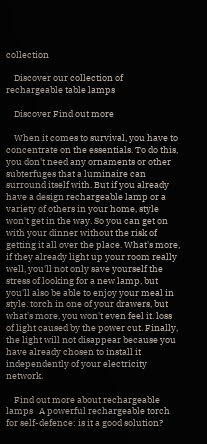collection

    Discover our collection of rechargeable table lamps

    Discover Find out more

    When it comes to survival, you have to concentrate on the essentials. To do this, you don't need any ornaments or other subterfuges that a luminaire can surround itself with. But if you already have a design rechargeable lamp or a variety of others in your home, style won't get in the way. So you can get on with your dinner without the risk of getting it all over the place. What's more, if they already light up your room really well, you'll not only save yourself the stress of looking for a new lamp, but you'll also be able to enjoy your meal in style. torch in one of your drawers, but what's more, you won't even feel it. loss of light caused by the power cut. Finally, the light will not disappear because you have already chosen to install it independently of your electricity network.

    Find out more about rechargeable lamps   A powerful rechargeable torch for self-defence: is it a good solution?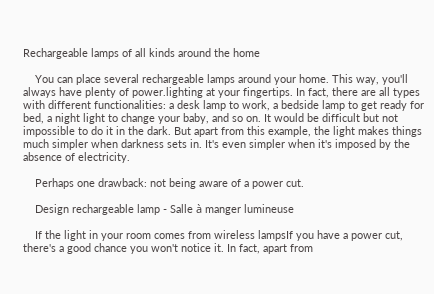Rechargeable lamps of all kinds around the home

    You can place several rechargeable lamps around your home. This way, you'll always have plenty of power.lighting at your fingertips. In fact, there are all types with different functionalities: a desk lamp to work, a bedside lamp to get ready for bed, a night light to change your baby, and so on. It would be difficult but not impossible to do it in the dark. But apart from this example, the light makes things much simpler when darkness sets in. It's even simpler when it's imposed by the absence of electricity.

    Perhaps one drawback: not being aware of a power cut.

    Design rechargeable lamp - Salle à manger lumineuse

    If the light in your room comes from wireless lampsIf you have a power cut, there's a good chance you won't notice it. In fact, apart from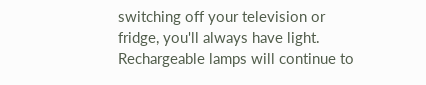switching off your television or fridge, you'll always have light. Rechargeable lamps will continue to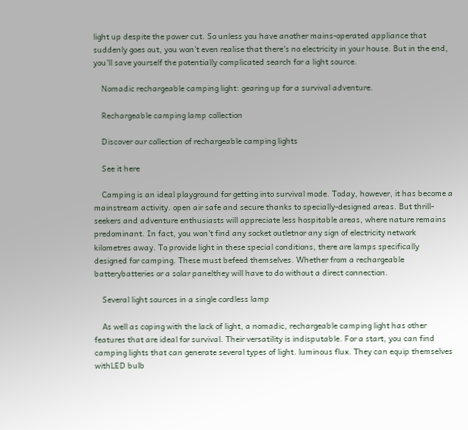light up despite the power cut. So unless you have another mains-operated appliance that suddenly goes out, you won't even realise that there's no electricity in your house. But in the end, you'll save yourself the potentially complicated search for a light source.

    Nomadic rechargeable camping light: gearing up for a survival adventure.

    Rechargeable camping lamp collection

    Discover our collection of rechargeable camping lights

    See it here

    Camping is an ideal playground for getting into survival mode. Today, however, it has become a mainstream activity. open air safe and secure thanks to specially-designed areas. But thrill-seekers and adventure enthusiasts will appreciate less hospitable areas, where nature remains predominant. In fact, you won't find any socket outletnor any sign of electricity network kilometres away. To provide light in these special conditions, there are lamps specifically designed for camping. These must befeed themselves. Whether from a rechargeable batterybatteries or a solar panelthey will have to do without a direct connection.

    Several light sources in a single cordless lamp

    As well as coping with the lack of light, a nomadic, rechargeable camping light has other features that are ideal for survival. Their versatility is indisputable. For a start, you can find camping lights that can generate several types of light. luminous flux. They can equip themselves withLED bulb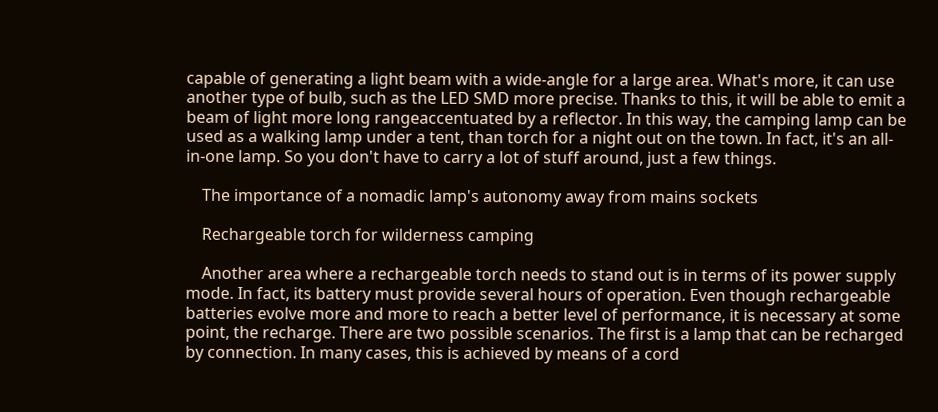capable of generating a light beam with a wide-angle for a large area. What's more, it can use another type of bulb, such as the LED SMD more precise. Thanks to this, it will be able to emit a beam of light more long rangeaccentuated by a reflector. In this way, the camping lamp can be used as a walking lamp under a tent, than torch for a night out on the town. In fact, it's an all-in-one lamp. So you don't have to carry a lot of stuff around, just a few things.

    The importance of a nomadic lamp's autonomy away from mains sockets

    Rechargeable torch for wilderness camping

    Another area where a rechargeable torch needs to stand out is in terms of its power supply mode. In fact, its battery must provide several hours of operation. Even though rechargeable batteries evolve more and more to reach a better level of performance, it is necessary at some point, the recharge. There are two possible scenarios. The first is a lamp that can be recharged by connection. In many cases, this is achieved by means of a cord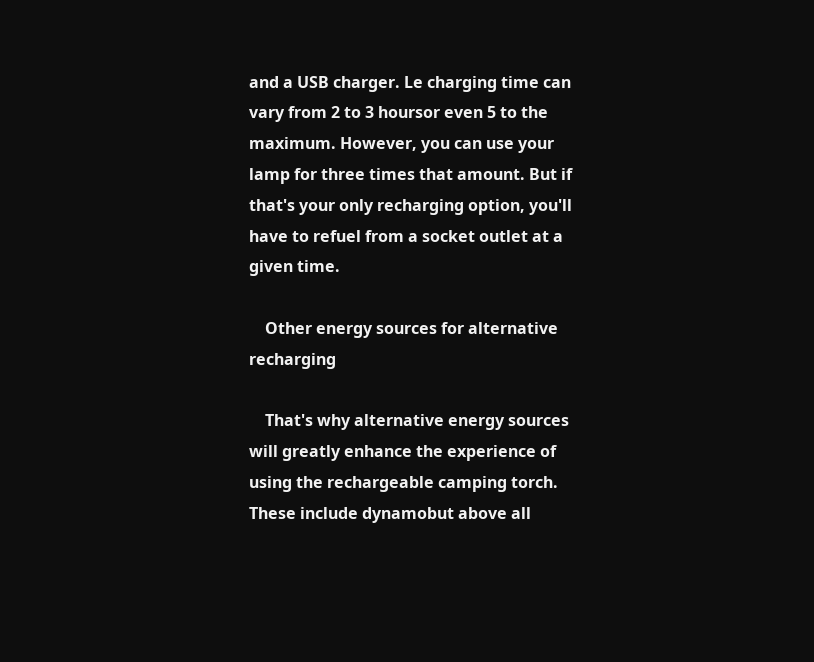and a USB charger. Le charging time can vary from 2 to 3 hoursor even 5 to the maximum. However, you can use your lamp for three times that amount. But if that's your only recharging option, you'll have to refuel from a socket outlet at a given time.

    Other energy sources for alternative recharging

    That's why alternative energy sources will greatly enhance the experience of using the rechargeable camping torch. These include dynamobut above all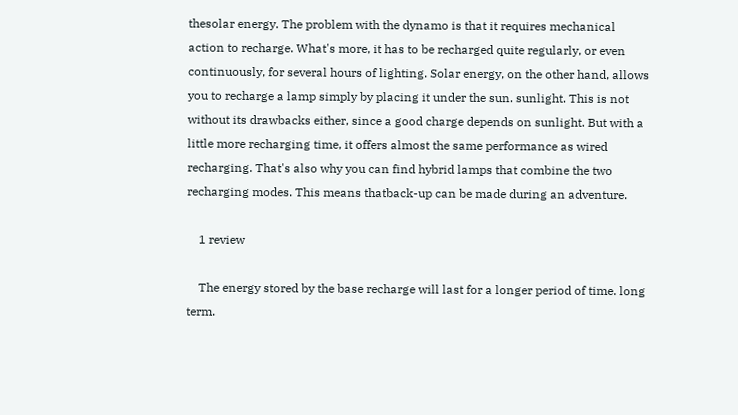thesolar energy. The problem with the dynamo is that it requires mechanical action to recharge. What's more, it has to be recharged quite regularly, or even continuously, for several hours of lighting. Solar energy, on the other hand, allows you to recharge a lamp simply by placing it under the sun. sunlight. This is not without its drawbacks either, since a good charge depends on sunlight. But with a little more recharging time, it offers almost the same performance as wired recharging. That's also why you can find hybrid lamps that combine the two recharging modes. This means thatback-up can be made during an adventure.

    1 review

    The energy stored by the base recharge will last for a longer period of time. long term.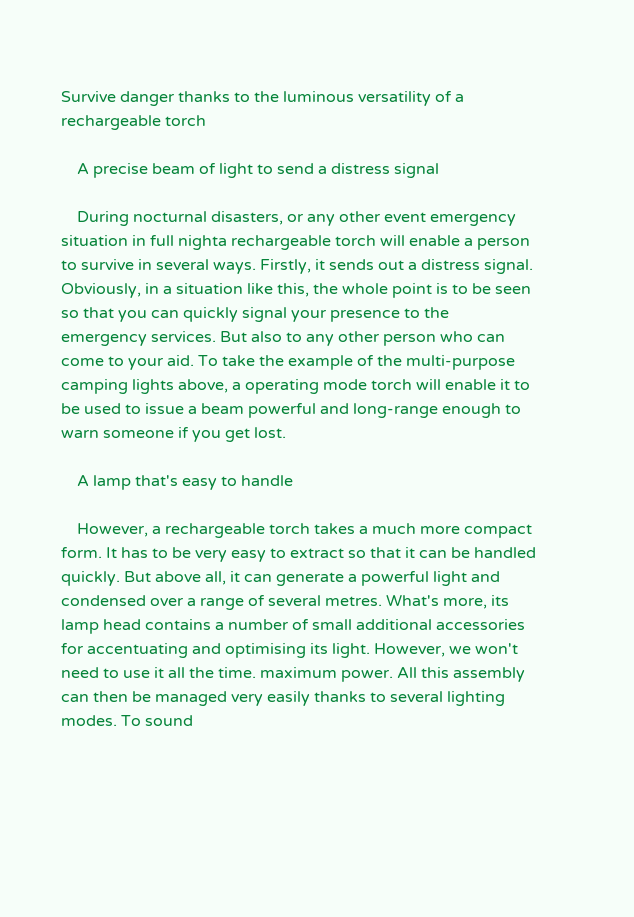Survive danger thanks to the luminous versatility of a rechargeable torch

    A precise beam of light to send a distress signal

    During nocturnal disasters, or any other event emergency situation in full nighta rechargeable torch will enable a person to survive in several ways. Firstly, it sends out a distress signal. Obviously, in a situation like this, the whole point is to be seen so that you can quickly signal your presence to the emergency services. But also to any other person who can come to your aid. To take the example of the multi-purpose camping lights above, a operating mode torch will enable it to be used to issue a beam powerful and long-range enough to warn someone if you get lost.

    A lamp that's easy to handle

    However, a rechargeable torch takes a much more compact form. It has to be very easy to extract so that it can be handled quickly. But above all, it can generate a powerful light and condensed over a range of several metres. What's more, its lamp head contains a number of small additional accessories for accentuating and optimising its light. However, we won't need to use it all the time. maximum power. All this assembly can then be managed very easily thanks to several lighting modes. To sound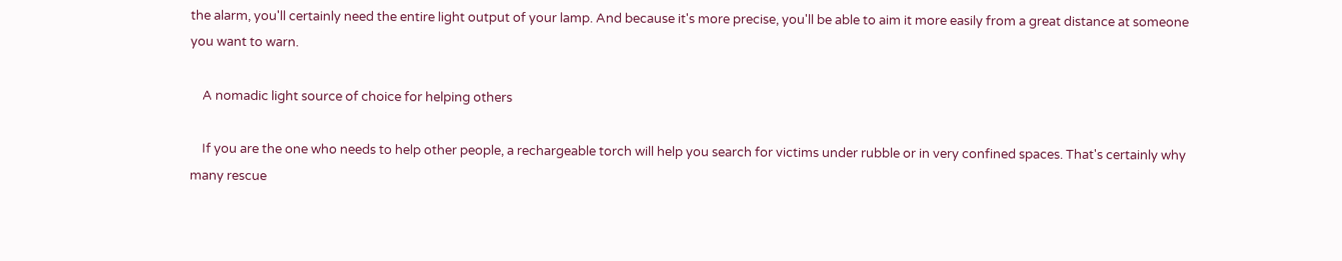the alarm, you'll certainly need the entire light output of your lamp. And because it's more precise, you'll be able to aim it more easily from a great distance at someone you want to warn.

    A nomadic light source of choice for helping others

    If you are the one who needs to help other people, a rechargeable torch will help you search for victims under rubble or in very confined spaces. That's certainly why many rescue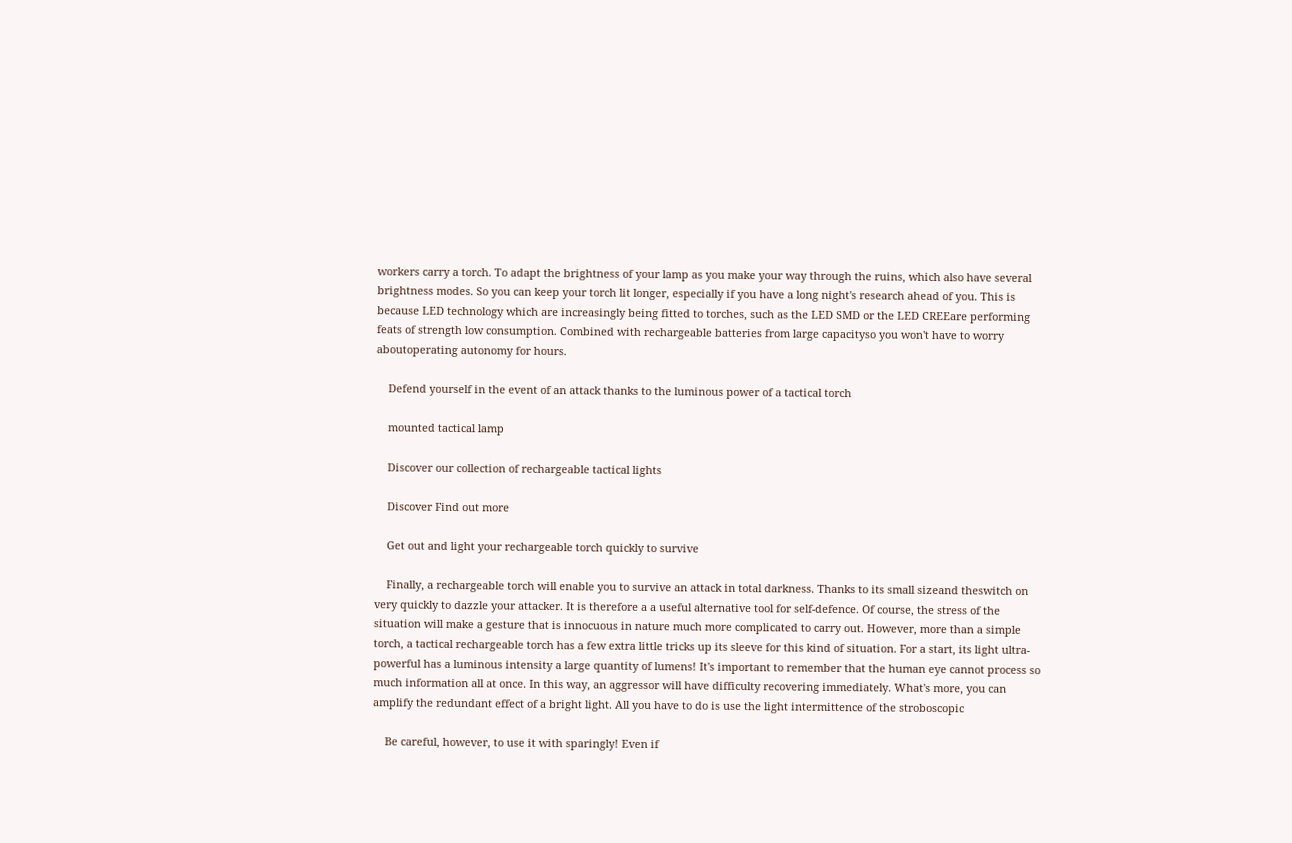workers carry a torch. To adapt the brightness of your lamp as you make your way through the ruins, which also have several brightness modes. So you can keep your torch lit longer, especially if you have a long night's research ahead of you. This is because LED technology which are increasingly being fitted to torches, such as the LED SMD or the LED CREEare performing feats of strength low consumption. Combined with rechargeable batteries from large capacityso you won't have to worry aboutoperating autonomy for hours.

    Defend yourself in the event of an attack thanks to the luminous power of a tactical torch

    mounted tactical lamp

    Discover our collection of rechargeable tactical lights

    Discover Find out more

    Get out and light your rechargeable torch quickly to survive

    Finally, a rechargeable torch will enable you to survive an attack in total darkness. Thanks to its small sizeand theswitch on very quickly to dazzle your attacker. It is therefore a a useful alternative tool for self-defence. Of course, the stress of the situation will make a gesture that is innocuous in nature much more complicated to carry out. However, more than a simple torch, a tactical rechargeable torch has a few extra little tricks up its sleeve for this kind of situation. For a start, its light ultra-powerful has a luminous intensity a large quantity of lumens! It's important to remember that the human eye cannot process so much information all at once. In this way, an aggressor will have difficulty recovering immediately. What's more, you can amplify the redundant effect of a bright light. All you have to do is use the light intermittence of the stroboscopic

    Be careful, however, to use it with sparingly! Even if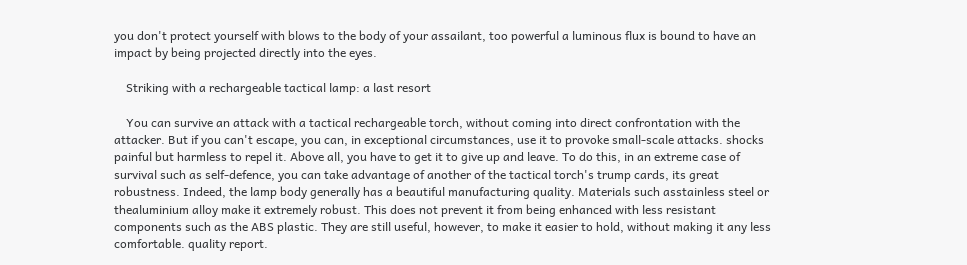you don't protect yourself with blows to the body of your assailant, too powerful a luminous flux is bound to have an impact by being projected directly into the eyes.

    Striking with a rechargeable tactical lamp: a last resort

    You can survive an attack with a tactical rechargeable torch, without coming into direct confrontation with the attacker. But if you can't escape, you can, in exceptional circumstances, use it to provoke small-scale attacks. shocks painful but harmless to repel it. Above all, you have to get it to give up and leave. To do this, in an extreme case of survival such as self-defence, you can take advantage of another of the tactical torch's trump cards, its great robustness. Indeed, the lamp body generally has a beautiful manufacturing quality. Materials such asstainless steel or thealuminium alloy make it extremely robust. This does not prevent it from being enhanced with less resistant components such as the ABS plastic. They are still useful, however, to make it easier to hold, without making it any less comfortable. quality report.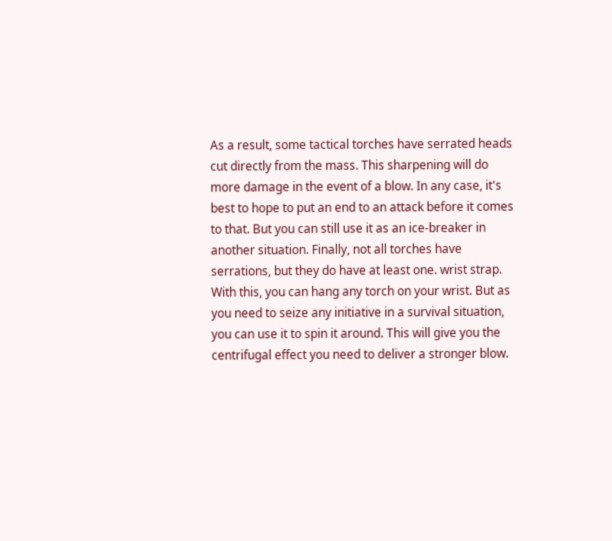As a result, some tactical torches have serrated heads cut directly from the mass. This sharpening will do more damage in the event of a blow. In any case, it's best to hope to put an end to an attack before it comes to that. But you can still use it as an ice-breaker in another situation. Finally, not all torches have serrations, but they do have at least one. wrist strap. With this, you can hang any torch on your wrist. But as you need to seize any initiative in a survival situation, you can use it to spin it around. This will give you the centrifugal effect you need to deliver a stronger blow.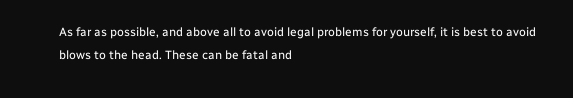As far as possible, and above all to avoid legal problems for yourself, it is best to avoid blows to the head. These can be fatal and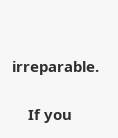irreparable.

    If you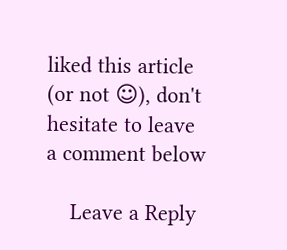liked this article (or not ☺), don't hesitate to leave a comment below

    Leave a Reply